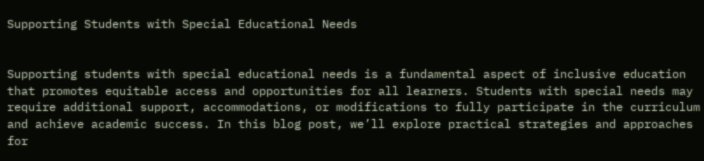Supporting Students with Special Educational Needs


Supporting students with special educational needs is a fundamental aspect of inclusive education that promotes equitable access and opportunities for all learners. Students with special needs may require additional support, accommodations, or modifications to fully participate in the curriculum and achieve academic success. In this blog post, we’ll explore practical strategies and approaches for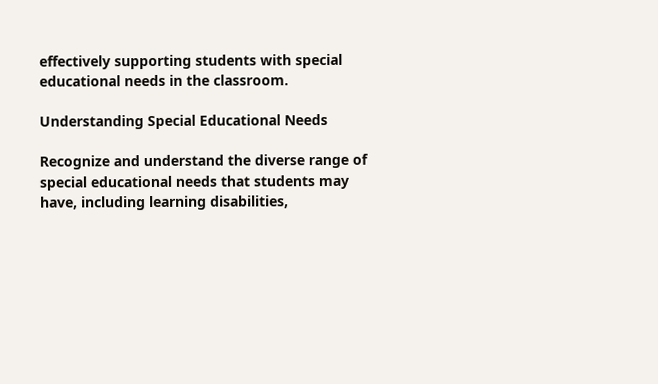effectively supporting students with special educational needs in the classroom.

Understanding Special Educational Needs

Recognize and understand the diverse range of special educational needs that students may have, including learning disabilities,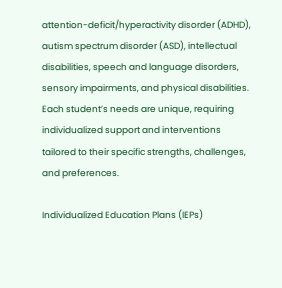attention-deficit/hyperactivity disorder (ADHD), autism spectrum disorder (ASD), intellectual disabilities, speech and language disorders, sensory impairments, and physical disabilities. Each student’s needs are unique, requiring individualized support and interventions tailored to their specific strengths, challenges, and preferences.

Individualized Education Plans (IEPs)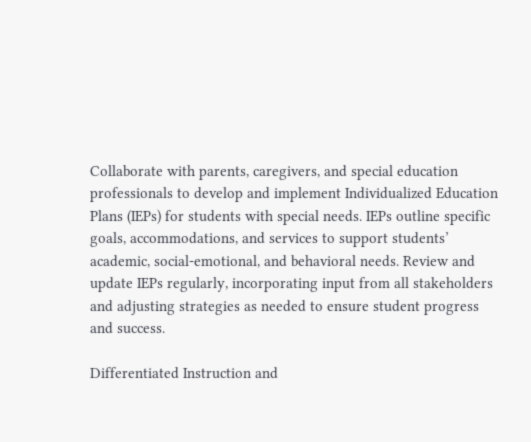Collaborate with parents, caregivers, and special education professionals to develop and implement Individualized Education Plans (IEPs) for students with special needs. IEPs outline specific goals, accommodations, and services to support students’ academic, social-emotional, and behavioral needs. Review and update IEPs regularly, incorporating input from all stakeholders and adjusting strategies as needed to ensure student progress and success.

Differentiated Instruction and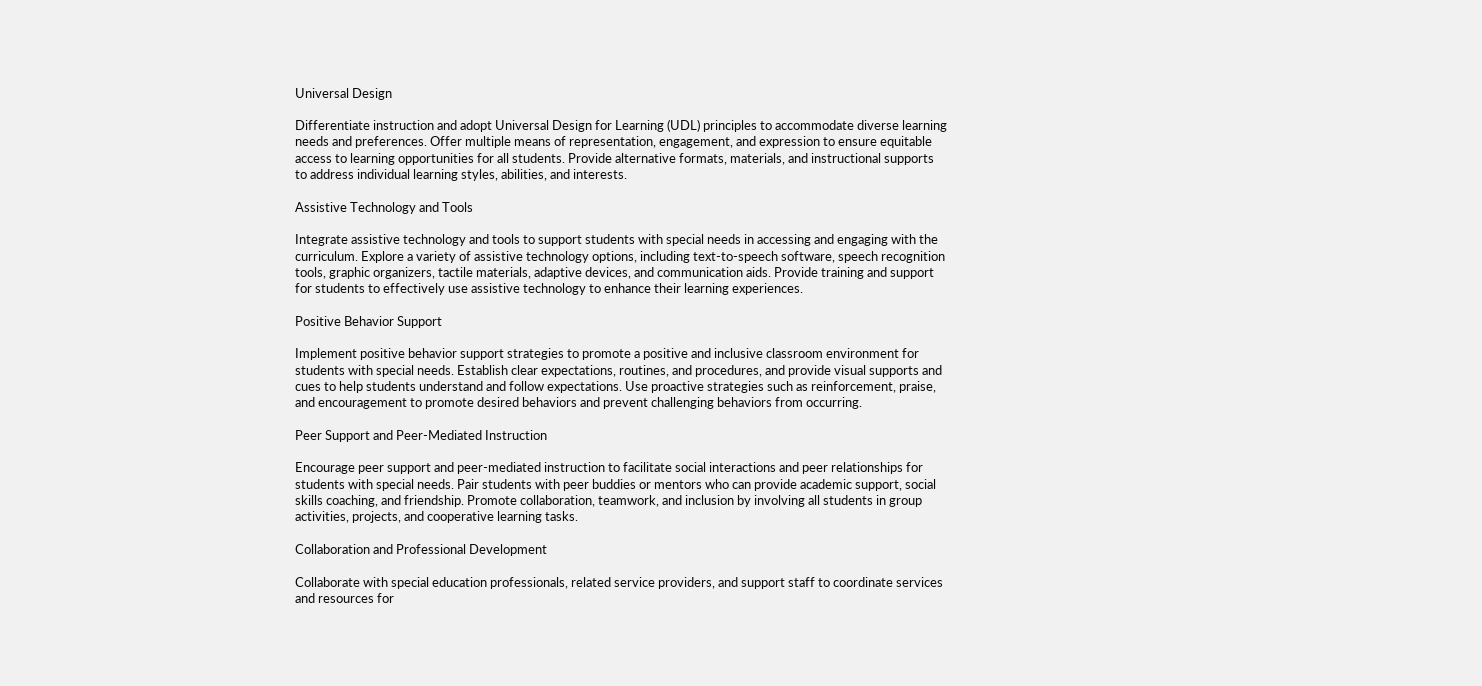Universal Design

Differentiate instruction and adopt Universal Design for Learning (UDL) principles to accommodate diverse learning needs and preferences. Offer multiple means of representation, engagement, and expression to ensure equitable access to learning opportunities for all students. Provide alternative formats, materials, and instructional supports to address individual learning styles, abilities, and interests.

Assistive Technology and Tools

Integrate assistive technology and tools to support students with special needs in accessing and engaging with the curriculum. Explore a variety of assistive technology options, including text-to-speech software, speech recognition tools, graphic organizers, tactile materials, adaptive devices, and communication aids. Provide training and support for students to effectively use assistive technology to enhance their learning experiences.

Positive Behavior Support

Implement positive behavior support strategies to promote a positive and inclusive classroom environment for students with special needs. Establish clear expectations, routines, and procedures, and provide visual supports and cues to help students understand and follow expectations. Use proactive strategies such as reinforcement, praise, and encouragement to promote desired behaviors and prevent challenging behaviors from occurring.

Peer Support and Peer-Mediated Instruction

Encourage peer support and peer-mediated instruction to facilitate social interactions and peer relationships for students with special needs. Pair students with peer buddies or mentors who can provide academic support, social skills coaching, and friendship. Promote collaboration, teamwork, and inclusion by involving all students in group activities, projects, and cooperative learning tasks.

Collaboration and Professional Development

Collaborate with special education professionals, related service providers, and support staff to coordinate services and resources for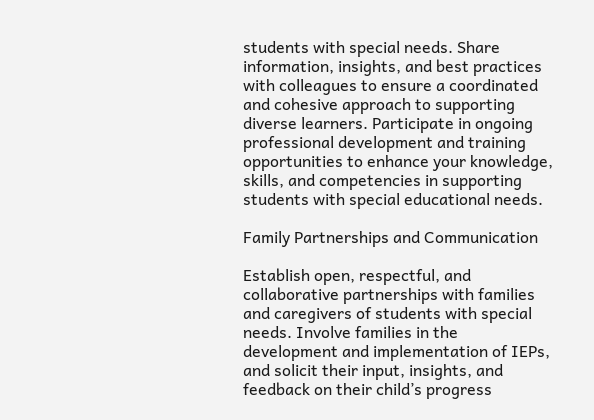students with special needs. Share information, insights, and best practices with colleagues to ensure a coordinated and cohesive approach to supporting diverse learners. Participate in ongoing professional development and training opportunities to enhance your knowledge, skills, and competencies in supporting students with special educational needs.

Family Partnerships and Communication

Establish open, respectful, and collaborative partnerships with families and caregivers of students with special needs. Involve families in the development and implementation of IEPs, and solicit their input, insights, and feedback on their child’s progress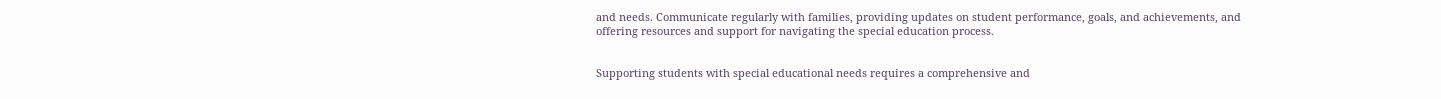and needs. Communicate regularly with families, providing updates on student performance, goals, and achievements, and offering resources and support for navigating the special education process.


Supporting students with special educational needs requires a comprehensive and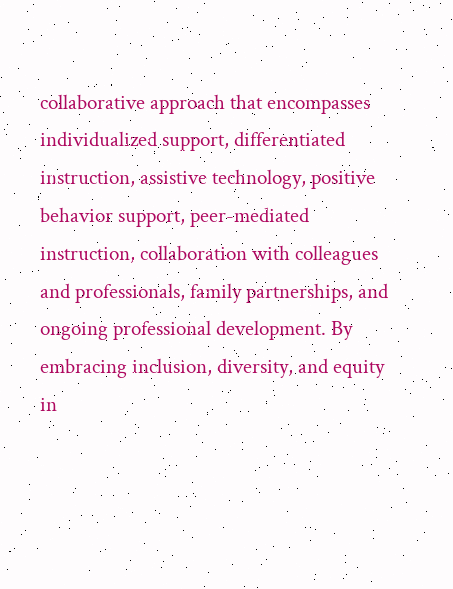collaborative approach that encompasses individualized support, differentiated instruction, assistive technology, positive behavior support, peer-mediated instruction, collaboration with colleagues and professionals, family partnerships, and ongoing professional development. By embracing inclusion, diversity, and equity in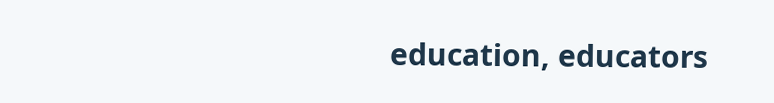education, educators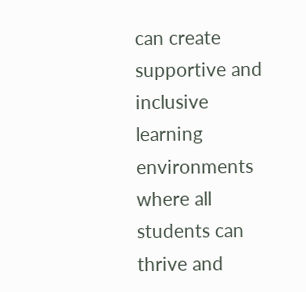can create supportive and inclusive learning environments where all students can thrive and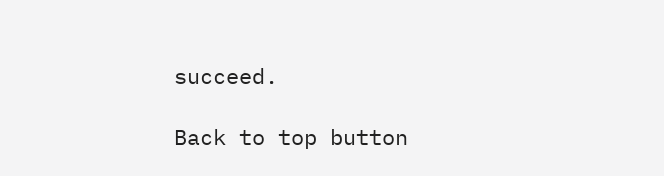succeed.

Back to top button